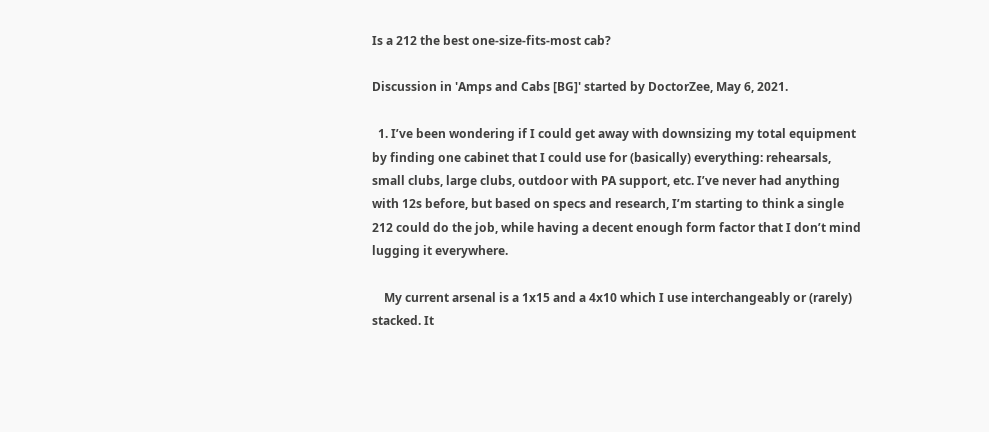Is a 212 the best one-size-fits-most cab?

Discussion in 'Amps and Cabs [BG]' started by DoctorZee, May 6, 2021.

  1. I’ve been wondering if I could get away with downsizing my total equipment by finding one cabinet that I could use for (basically) everything: rehearsals, small clubs, large clubs, outdoor with PA support, etc. I’ve never had anything with 12s before, but based on specs and research, I’m starting to think a single 212 could do the job, while having a decent enough form factor that I don’t mind lugging it everywhere.

    My current arsenal is a 1x15 and a 4x10 which I use interchangeably or (rarely) stacked. It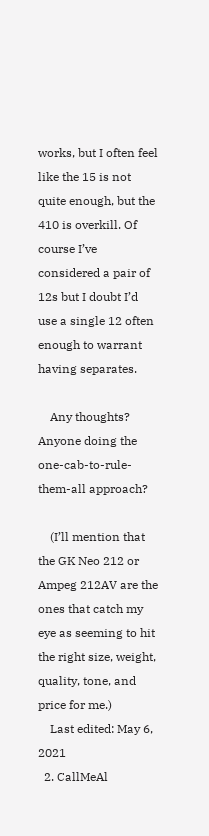works, but I often feel like the 15 is not quite enough, but the 410 is overkill. Of course I’ve considered a pair of 12s but I doubt I’d use a single 12 often enough to warrant having separates.

    Any thoughts? Anyone doing the one-cab-to-rule-them-all approach?

    (I’ll mention that the GK Neo 212 or Ampeg 212AV are the ones that catch my eye as seeming to hit the right size, weight, quality, tone, and price for me.)
    Last edited: May 6, 2021
  2. CallMeAl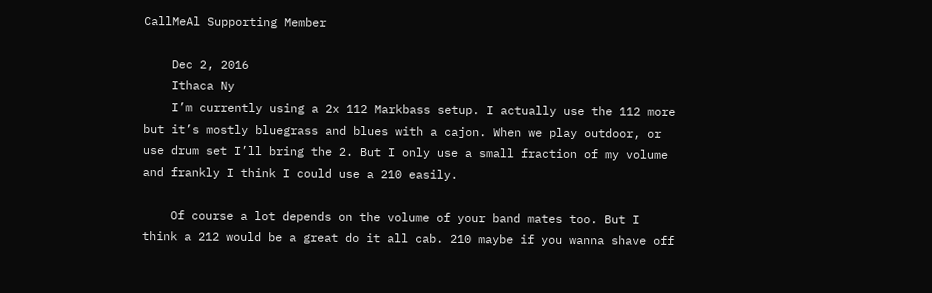CallMeAl Supporting Member

    Dec 2, 2016
    Ithaca Ny
    I’m currently using a 2x 112 Markbass setup. I actually use the 112 more but it’s mostly bluegrass and blues with a cajon. When we play outdoor, or use drum set I’ll bring the 2. But I only use a small fraction of my volume and frankly I think I could use a 210 easily.

    Of course a lot depends on the volume of your band mates too. But I think a 212 would be a great do it all cab. 210 maybe if you wanna shave off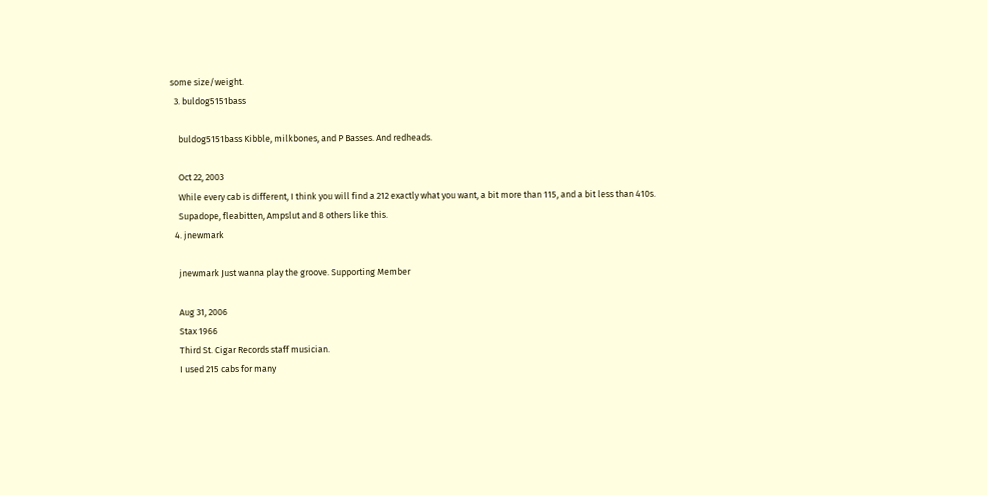some size/weight.
  3. buldog5151bass

    buldog5151bass Kibble, milkbones, and P Basses. And redheads.

    Oct 22, 2003
    While every cab is different, I think you will find a 212 exactly what you want, a bit more than 115, and a bit less than 410s.
    Supadope, fleabitten, Ampslut and 8 others like this.
  4. jnewmark

    jnewmark Just wanna play the groove. Supporting Member

    Aug 31, 2006
    Stax 1966
    Third St. Cigar Records staff musician.
    I used 215 cabs for many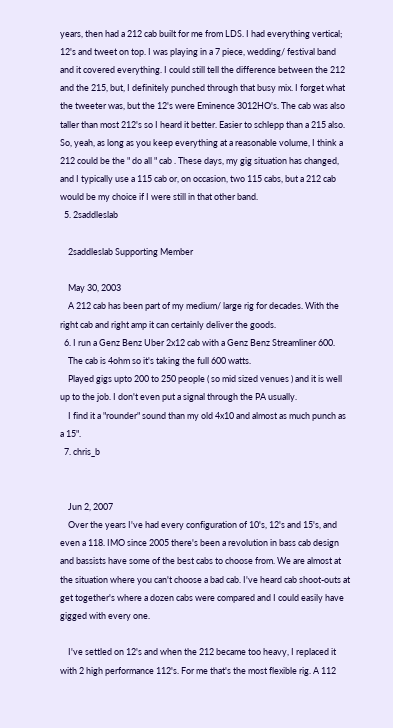years, then had a 212 cab built for me from LDS. I had everything vertical; 12's and tweet on top. I was playing in a 7 piece, wedding/ festival band and it covered everything. I could still tell the difference between the 212 and the 215, but, I definitely punched through that busy mix. I forget what the tweeter was, but the 12's were Eminence 3012HO's. The cab was also taller than most 212's so I heard it better. Easier to schlepp than a 215 also. So, yeah, as long as you keep everything at a reasonable volume, I think a 212 could be the " do all " cab . These days, my gig situation has changed, and I typically use a 115 cab or, on occasion, two 115 cabs, but a 212 cab would be my choice if I were still in that other band.
  5. 2saddleslab

    2saddleslab Supporting Member

    May 30, 2003
    A 212 cab has been part of my medium/ large rig for decades. With the right cab and right amp it can certainly deliver the goods.
  6. I run a Genz Benz Uber 2x12 cab with a Genz Benz Streamliner 600.
    The cab is 4ohm so it's taking the full 600 watts.
    Played gigs upto 200 to 250 people ( so mid sized venues ) and it is well up to the job. I don't even put a signal through the PA usually.
    I find it a "rounder" sound than my old 4x10 and almost as much punch as a 15".
  7. chris_b


    Jun 2, 2007
    Over the years I've had every configuration of 10's, 12's and 15's, and even a 118. IMO since 2005 there's been a revolution in bass cab design and bassists have some of the best cabs to choose from. We are almost at the situation where you can't choose a bad cab. I've heard cab shoot-outs at get together's where a dozen cabs were compared and I could easily have gigged with every one.

    I've settled on 12's and when the 212 became too heavy, I replaced it with 2 high performance 112's. For me that's the most flexible rig. A 112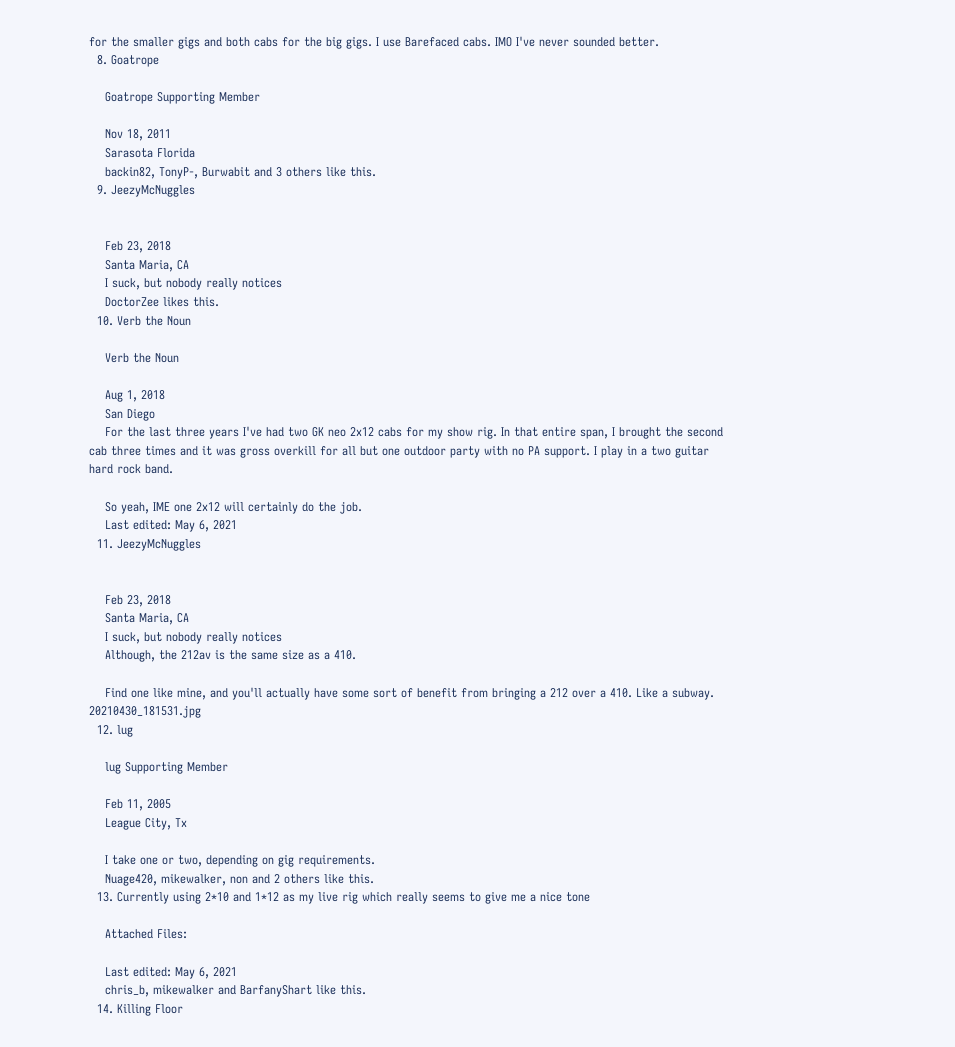for the smaller gigs and both cabs for the big gigs. I use Barefaced cabs. IMO I've never sounded better.
  8. Goatrope

    Goatrope Supporting Member

    Nov 18, 2011
    Sarasota Florida
    backin82, TonyP-, Burwabit and 3 others like this.
  9. JeezyMcNuggles


    Feb 23, 2018
    Santa Maria, CA
    I suck, but nobody really notices
    DoctorZee likes this.
  10. Verb the Noun

    Verb the Noun

    Aug 1, 2018
    San Diego
    For the last three years I've had two GK neo 2x12 cabs for my show rig. In that entire span, I brought the second cab three times and it was gross overkill for all but one outdoor party with no PA support. I play in a two guitar hard rock band.

    So yeah, IME one 2x12 will certainly do the job.
    Last edited: May 6, 2021
  11. JeezyMcNuggles


    Feb 23, 2018
    Santa Maria, CA
    I suck, but nobody really notices
    Although, the 212av is the same size as a 410.

    Find one like mine, and you'll actually have some sort of benefit from bringing a 212 over a 410. Like a subway. 20210430_181531.jpg
  12. lug

    lug Supporting Member

    Feb 11, 2005
    League City, Tx

    I take one or two, depending on gig requirements.
    Nuage420, mikewalker, non and 2 others like this.
  13. Currently using 2*10 and 1*12 as my live rig which really seems to give me a nice tone

    Attached Files:

    Last edited: May 6, 2021
    chris_b, mikewalker and BarfanyShart like this.
  14. Killing Floor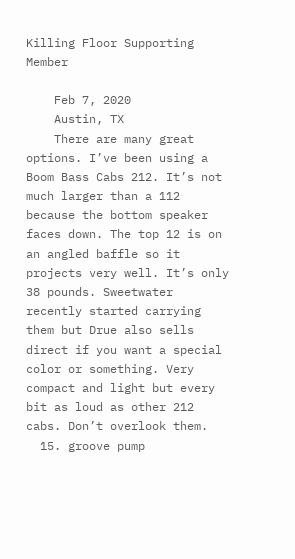Killing Floor Supporting Member

    Feb 7, 2020
    Austin, TX
    There are many great options. I’ve been using a Boom Bass Cabs 212. It’s not much larger than a 112 because the bottom speaker faces down. The top 12 is on an angled baffle so it projects very well. It’s only 38 pounds. Sweetwater recently started carrying them but Drue also sells direct if you want a special color or something. Very compact and light but every bit as loud as other 212 cabs. Don’t overlook them.
  15. groove pump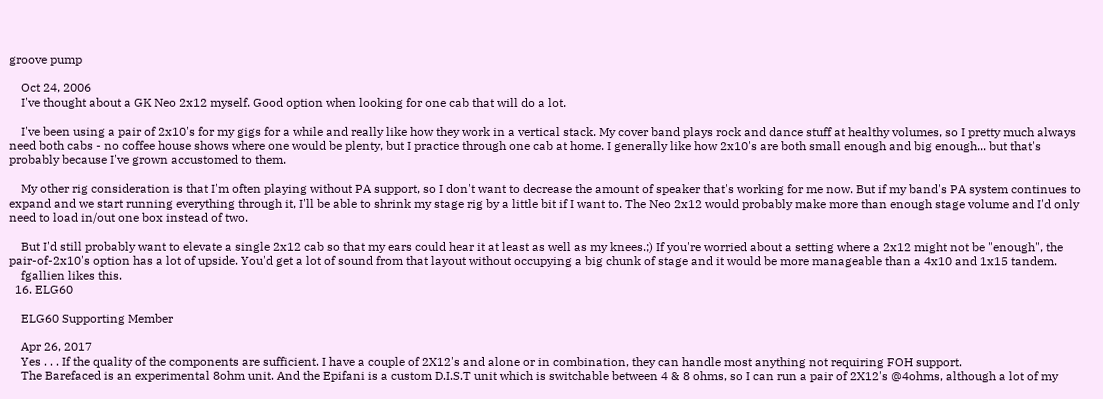groove pump

    Oct 24, 2006
    I've thought about a GK Neo 2x12 myself. Good option when looking for one cab that will do a lot.

    I've been using a pair of 2x10's for my gigs for a while and really like how they work in a vertical stack. My cover band plays rock and dance stuff at healthy volumes, so I pretty much always need both cabs - no coffee house shows where one would be plenty, but I practice through one cab at home. I generally like how 2x10's are both small enough and big enough... but that's probably because I've grown accustomed to them.

    My other rig consideration is that I'm often playing without PA support, so I don't want to decrease the amount of speaker that's working for me now. But if my band's PA system continues to expand and we start running everything through it, I'll be able to shrink my stage rig by a little bit if I want to. The Neo 2x12 would probably make more than enough stage volume and I'd only need to load in/out one box instead of two.

    But I'd still probably want to elevate a single 2x12 cab so that my ears could hear it at least as well as my knees.;) If you're worried about a setting where a 2x12 might not be "enough", the pair-of-2x10's option has a lot of upside. You'd get a lot of sound from that layout without occupying a big chunk of stage and it would be more manageable than a 4x10 and 1x15 tandem.
    fgallien likes this.
  16. ELG60

    ELG60 Supporting Member

    Apr 26, 2017
    Yes . . . If the quality of the components are sufficient. I have a couple of 2X12's and alone or in combination, they can handle most anything not requiring FOH support.
    The Barefaced is an experimental 8ohm unit. And the Epifani is a custom D.I.S.T unit which is switchable between 4 & 8 ohms, so I can run a pair of 2X12's @4ohms, although a lot of my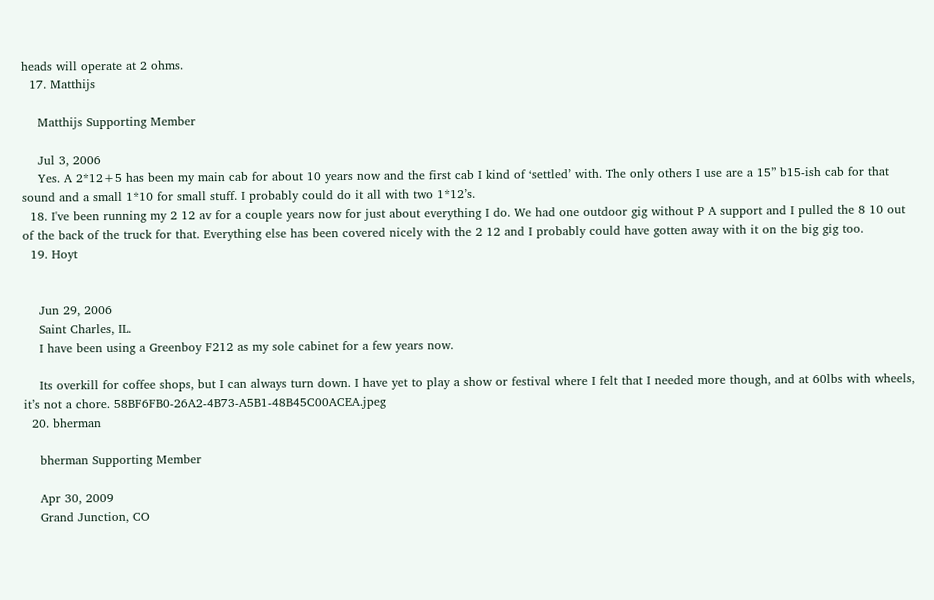heads will operate at 2 ohms.
  17. Matthijs

    Matthijs Supporting Member

    Jul 3, 2006
    Yes. A 2*12+5 has been my main cab for about 10 years now and the first cab I kind of ‘settled’ with. The only others I use are a 15” b15-ish cab for that sound and a small 1*10 for small stuff. I probably could do it all with two 1*12’s.
  18. I've been running my 2 12 av for a couple years now for just about everything I do. We had one outdoor gig without P A support and I pulled the 8 10 out of the back of the truck for that. Everything else has been covered nicely with the 2 12 and I probably could have gotten away with it on the big gig too.
  19. Hoyt


    Jun 29, 2006
    Saint Charles, IL.
    I have been using a Greenboy F212 as my sole cabinet for a few years now.

    Its overkill for coffee shops, but I can always turn down. I have yet to play a show or festival where I felt that I needed more though, and at 60lbs with wheels, it’s not a chore. 58BF6FB0-26A2-4B73-A5B1-48B45C00ACEA.jpeg
  20. bherman

    bherman Supporting Member

    Apr 30, 2009
    Grand Junction, CO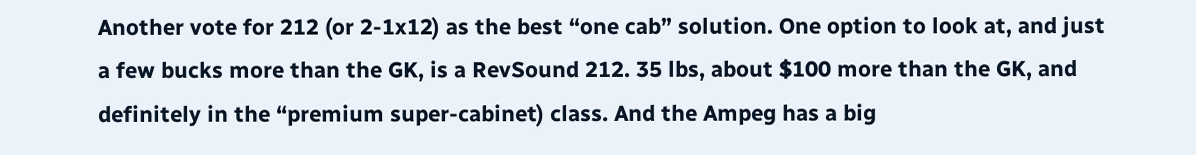Another vote for 212 (or 2-1x12) as the best “one cab” solution. One option to look at, and just a few bucks more than the GK, is a RevSound 212. 35 lbs, about $100 more than the GK, and definitely in the “premium super-cabinet) class. And the Ampeg has a big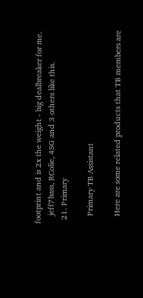footprint and is 2x the weight - big dealbreaker for me.
    jeff7bass, RColie, 4SG and 3 others like this.
  21. Primary

    Primary TB Assistant

    Here are some related products that TB members are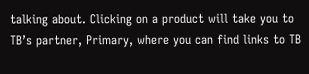talking about. Clicking on a product will take you to TB’s partner, Primary, where you can find links to TB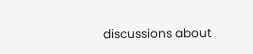discussions about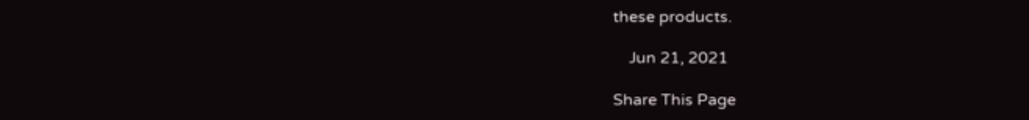these products.

    Jun 21, 2021

Share This Page